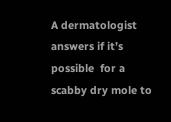A dermatologist answers if it’s possible  for a scabby dry mole to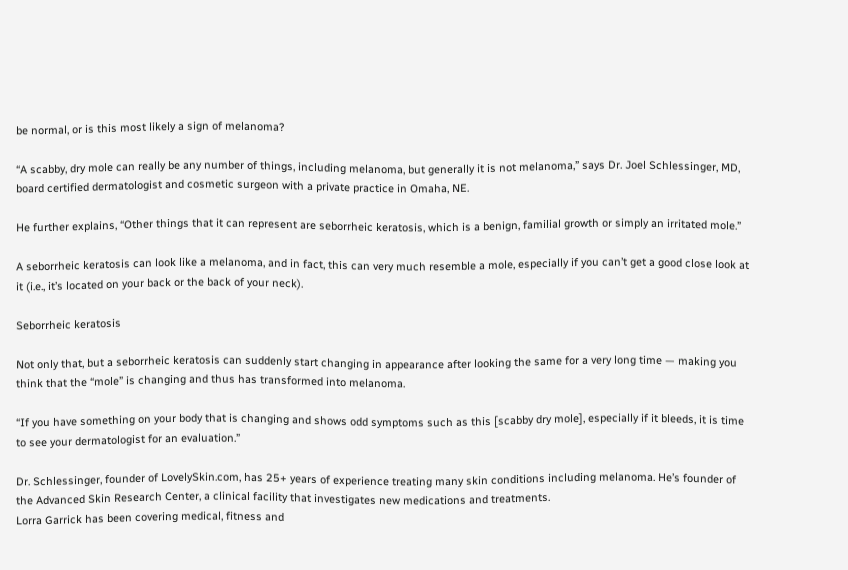be normal, or is this most likely a sign of melanoma?

“A scabby, dry mole can really be any number of things, including melanoma, but generally it is not melanoma,” says Dr. Joel Schlessinger, MD, board certified dermatologist and cosmetic surgeon with a private practice in Omaha, NE.

He further explains, “Other things that it can represent are seborrheic keratosis, which is a benign, familial growth or simply an irritated mole.”

A seborrheic keratosis can look like a melanoma, and in fact, this can very much resemble a mole, especially if you can’t get a good close look at it (i.e., it’s located on your back or the back of your neck).

Seborrheic keratosis

Not only that, but a seborrheic keratosis can suddenly start changing in appearance after looking the same for a very long time — making you think that the “mole” is changing and thus has transformed into melanoma.

“If you have something on your body that is changing and shows odd symptoms such as this [scabby dry mole], especially if it bleeds, it is time to see your dermatologist for an evaluation.”

Dr. Schlessinger, founder of LovelySkin.com, has 25+ years of experience treating many skin conditions including melanoma. He’s founder of the Advanced Skin Research Center, a clinical facility that investigates new medications and treatments.
Lorra Garrick has been covering medical, fitness and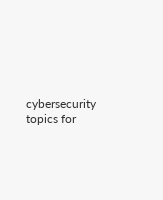cybersecurity topics for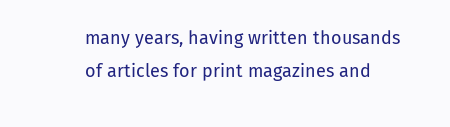many years, having written thousands of articles for print magazines and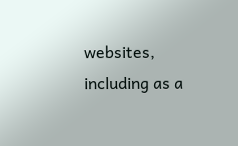websites, including as a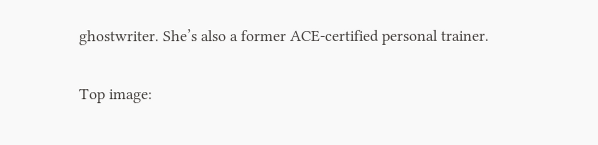ghostwriter. She’s also a former ACE-certified personal trainer.


Top image: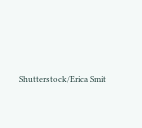Shutterstock/Erica Smit